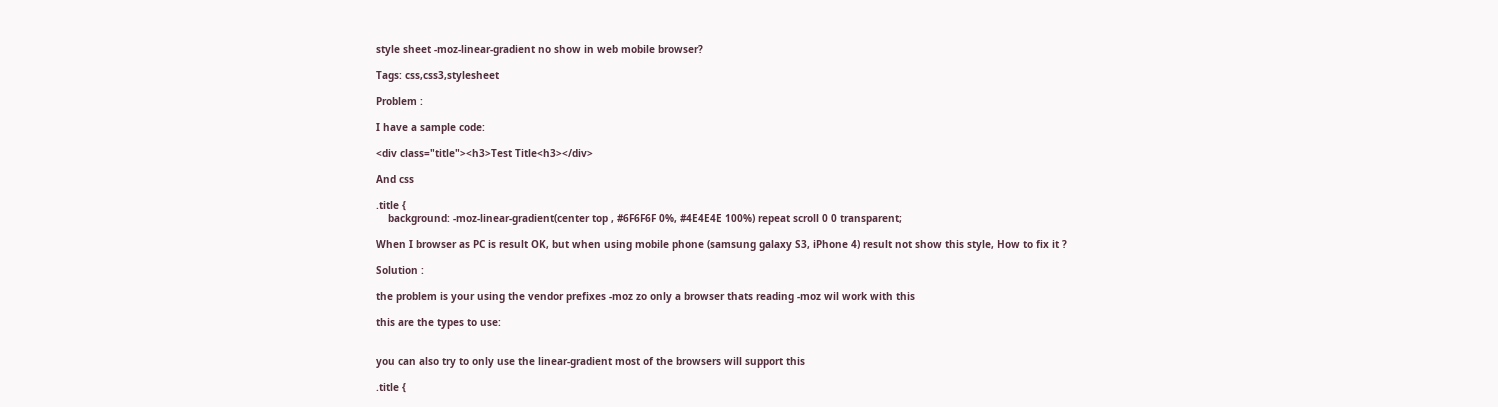style sheet -moz-linear-gradient no show in web mobile browser?

Tags: css,css3,stylesheet

Problem :

I have a sample code:

<div class="title"><h3>Test Title<h3></div>

And css

.title {
    background: -moz-linear-gradient(center top , #6F6F6F 0%, #4E4E4E 100%) repeat scroll 0 0 transparent;

When I browser as PC is result OK, but when using mobile phone (samsung galaxy S3, iPhone 4) result not show this style, How to fix it ?

Solution :

the problem is your using the vendor prefixes -moz zo only a browser thats reading -moz wil work with this

this are the types to use:


you can also try to only use the linear-gradient most of the browsers will support this

.title {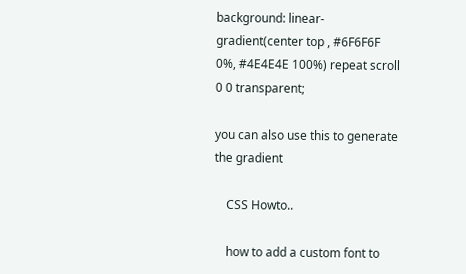background: linear-gradient(center top , #6F6F6F 0%, #4E4E4E 100%) repeat scroll 0 0 transparent;

you can also use this to generate the gradient

    CSS Howto..

    how to add a custom font to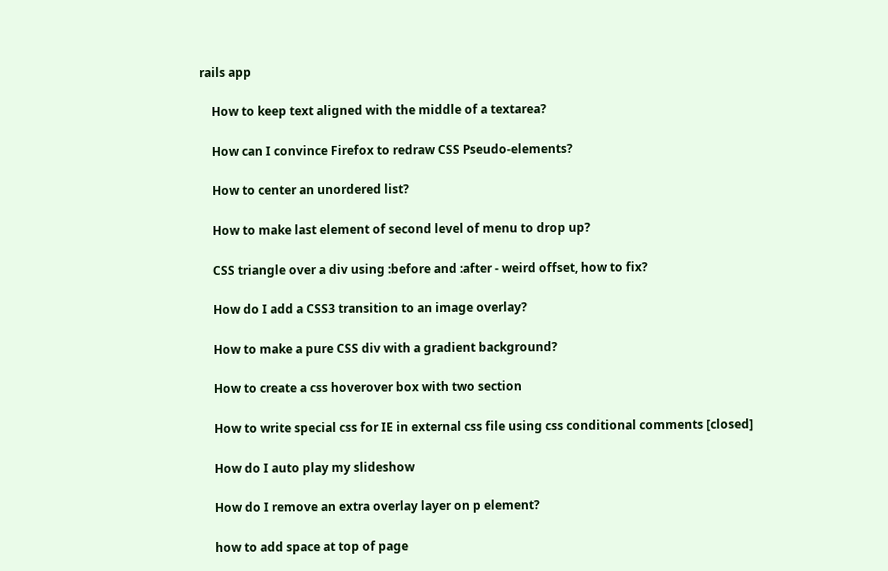rails app

    How to keep text aligned with the middle of a textarea?

    How can I convince Firefox to redraw CSS Pseudo-elements?

    How to center an unordered list?

    How to make last element of second level of menu to drop up?

    CSS triangle over a div using :before and :after - weird offset, how to fix?

    How do I add a CSS3 transition to an image overlay?

    How to make a pure CSS div with a gradient background?

    How to create a css hoverover box with two section

    How to write special css for IE in external css file using css conditional comments [closed]

    How do I auto play my slideshow

    How do I remove an extra overlay layer on p element?

    how to add space at top of page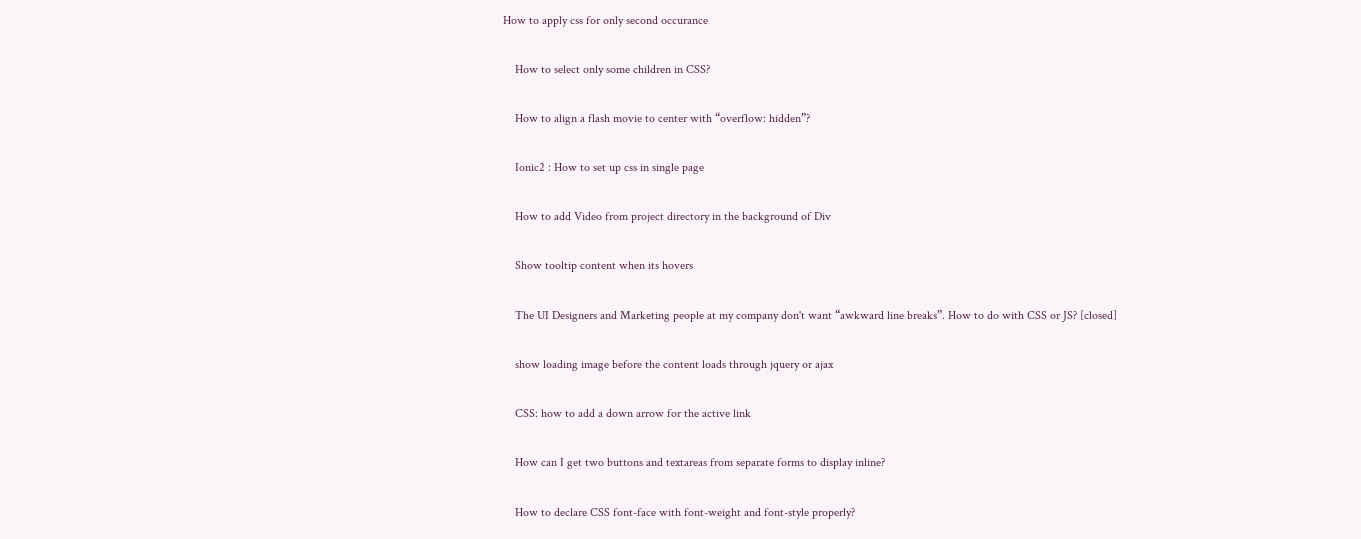How to apply css for only second occurance

    How to select only some children in CSS?

    How to align a flash movie to center with “overflow: hidden”?

    Ionic2 : How to set up css in single page

    How to add Video from project directory in the background of Div

    Show tooltip content when its hovers

    The UI Designers and Marketing people at my company don't want “awkward line breaks”. How to do with CSS or JS? [closed]

    show loading image before the content loads through jquery or ajax

    CSS: how to add a down arrow for the active link

    How can I get two buttons and textareas from separate forms to display inline?

    How to declare CSS font-face with font-weight and font-style properly?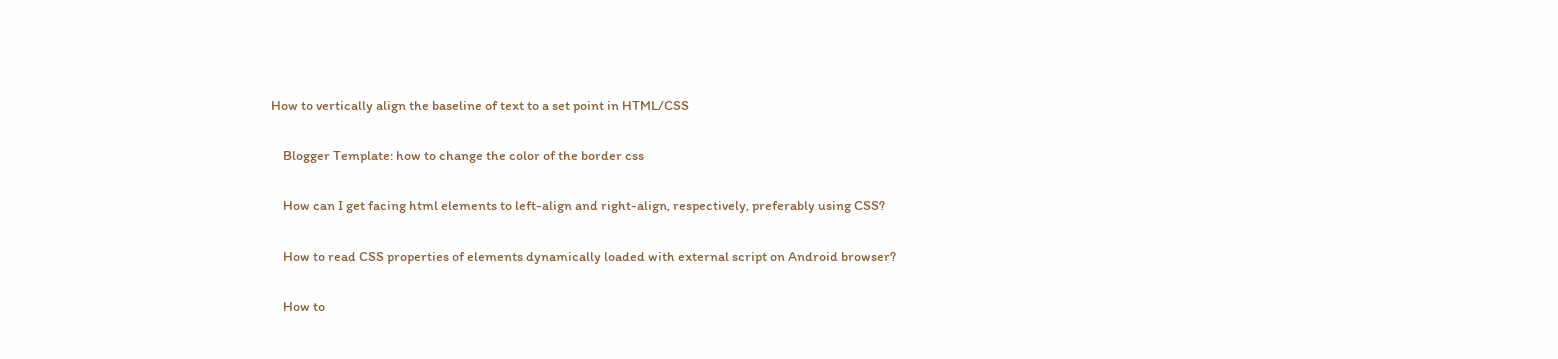How to vertically align the baseline of text to a set point in HTML/CSS

    Blogger Template: how to change the color of the border css

    How can I get facing html elements to left-align and right-align, respectively, preferably using CSS?

    How to read CSS properties of elements dynamically loaded with external script on Android browser?

    How to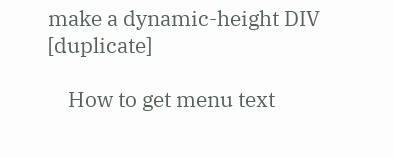make a dynamic-height DIV [duplicate]

    How to get menu text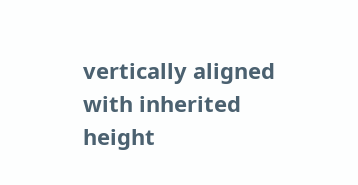vertically aligned with inherited height